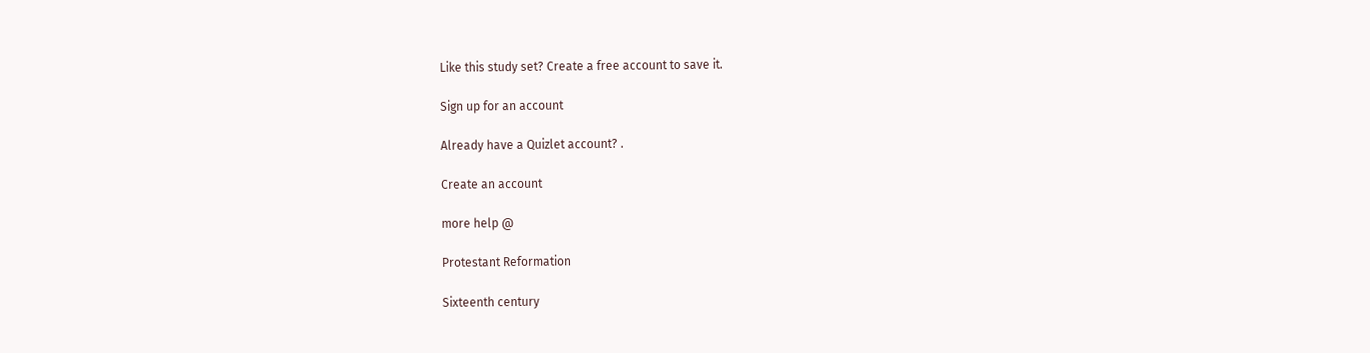Like this study set? Create a free account to save it.

Sign up for an account

Already have a Quizlet account? .

Create an account

more help @

Protestant Reformation

Sixteenth century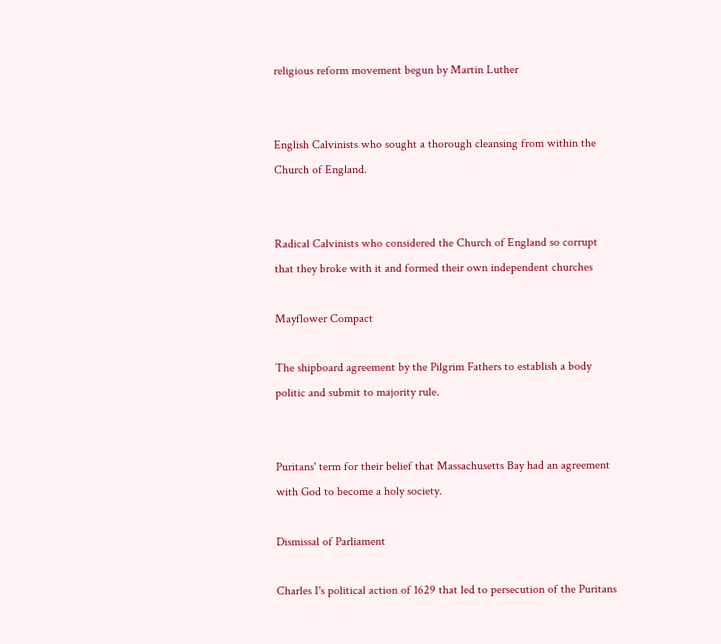religious reform movement begun by Martin Luther


English Calvinists who sought a thorough cleansing from within the Church of England.


Radical Calvinists who considered the Church of England so corrupt that they broke with it and formed their own independent churches

Mayflower Compact

The shipboard agreement by the Pilgrim Fathers to establish a body politic and submit to majority rule.


Puritans' term for their belief that Massachusetts Bay had an agreement with God to become a holy society.

Dismissal of Parliament

Charles I's political action of 1629 that led to persecution of the Puritans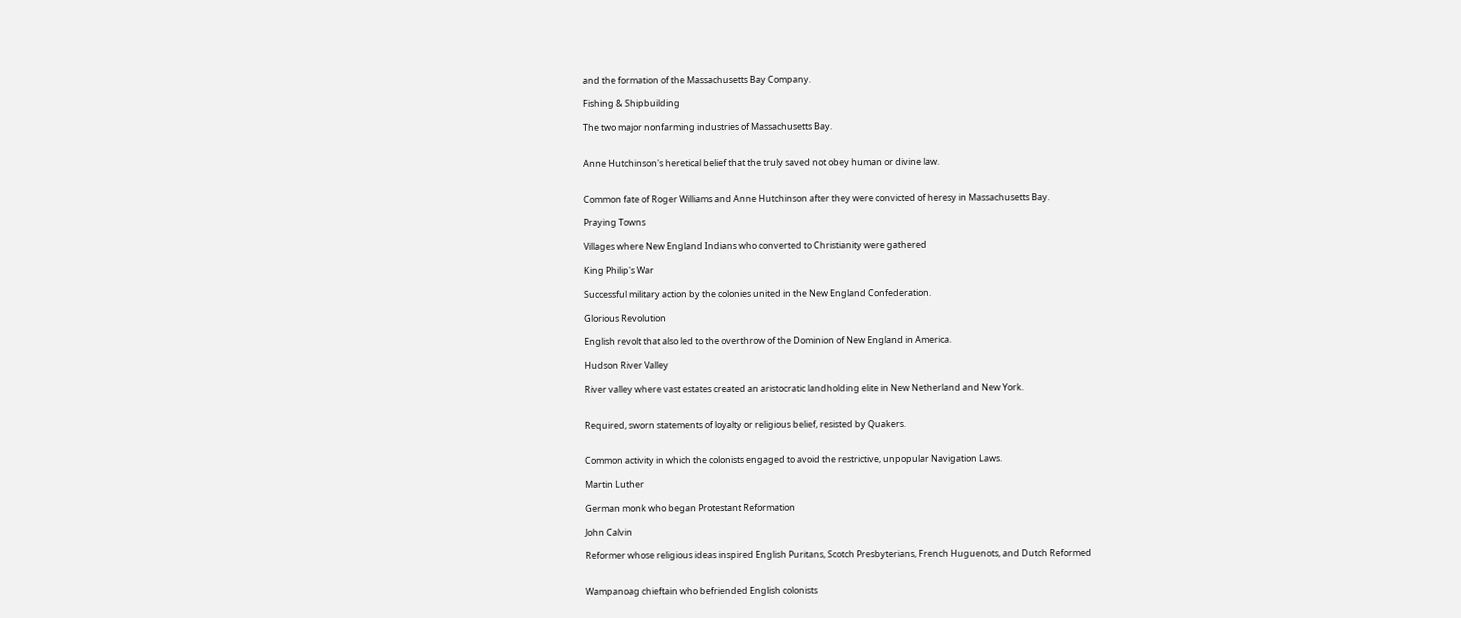and the formation of the Massachusetts Bay Company.

Fishing & Shipbuilding

The two major nonfarming industries of Massachusetts Bay.


Anne Hutchinson's heretical belief that the truly saved not obey human or divine law.


Common fate of Roger Williams and Anne Hutchinson after they were convicted of heresy in Massachusetts Bay.

Praying Towns

Villages where New England Indians who converted to Christianity were gathered

King Philip's War

Successful military action by the colonies united in the New England Confederation.

Glorious Revolution

English revolt that also led to the overthrow of the Dominion of New England in America.

Hudson River Valley

River valley where vast estates created an aristocratic landholding elite in New Netherland and New York.


Required, sworn statements of loyalty or religious belief, resisted by Quakers.


Common activity in which the colonists engaged to avoid the restrictive, unpopular Navigation Laws.

Martin Luther

German monk who began Protestant Reformation

John Calvin

Reformer whose religious ideas inspired English Puritans, Scotch Presbyterians, French Huguenots, and Dutch Reformed


Wampanoag chieftain who befriended English colonists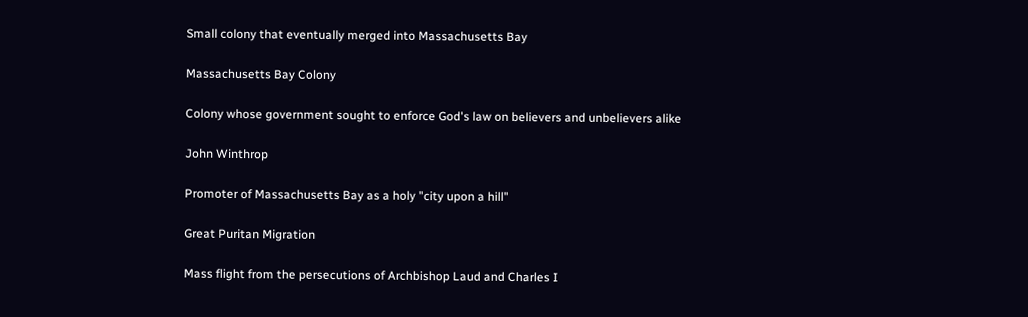Small colony that eventually merged into Massachusetts Bay

Massachusetts Bay Colony

Colony whose government sought to enforce God's law on believers and unbelievers alike

John Winthrop

Promoter of Massachusetts Bay as a holy "city upon a hill"

Great Puritan Migration

Mass flight from the persecutions of Archbishop Laud and Charles I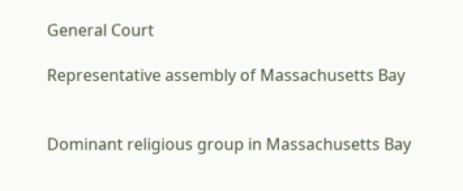General Court

Representative assembly of Massachusetts Bay


Dominant religious group in Massachusetts Bay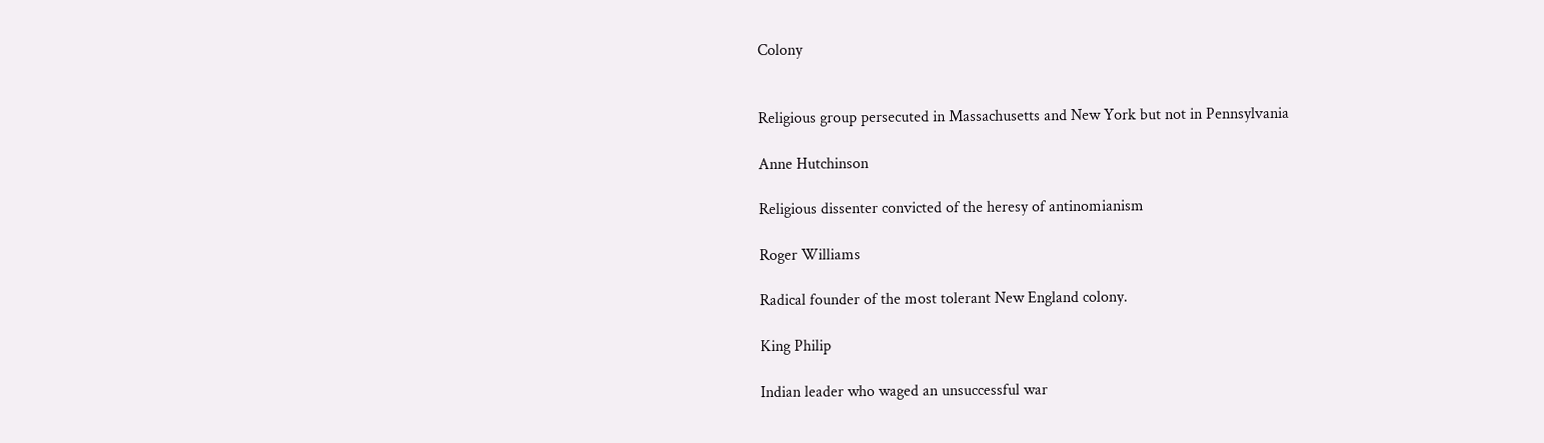Colony


Religious group persecuted in Massachusetts and New York but not in Pennsylvania

Anne Hutchinson

Religious dissenter convicted of the heresy of antinomianism

Roger Williams

Radical founder of the most tolerant New England colony.

King Philip

Indian leader who waged an unsuccessful war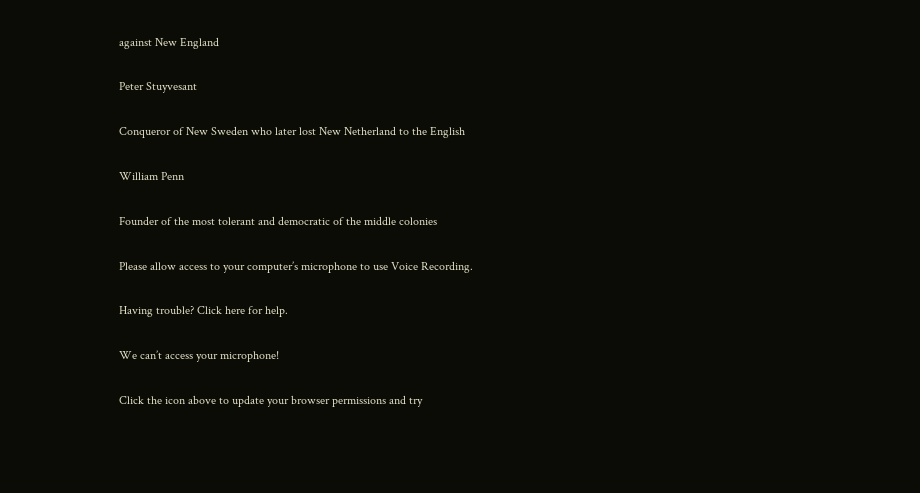against New England

Peter Stuyvesant

Conqueror of New Sweden who later lost New Netherland to the English

William Penn

Founder of the most tolerant and democratic of the middle colonies

Please allow access to your computer’s microphone to use Voice Recording.

Having trouble? Click here for help.

We can’t access your microphone!

Click the icon above to update your browser permissions and try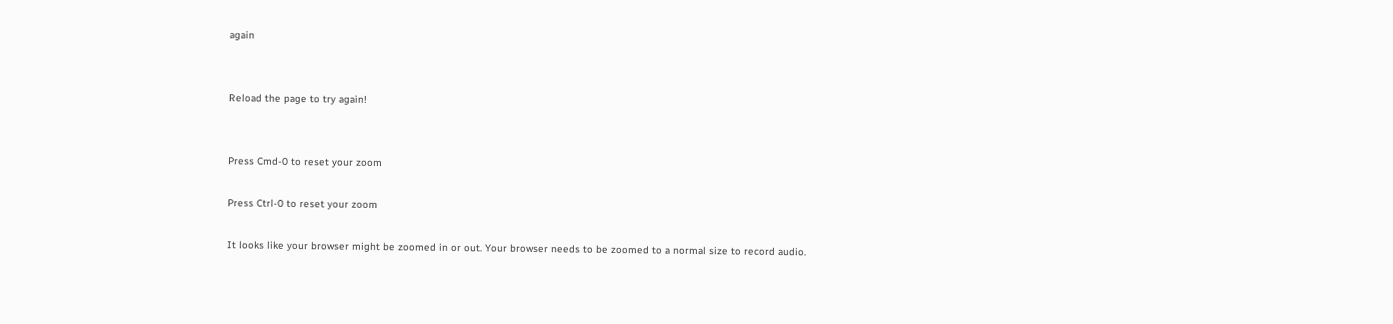again


Reload the page to try again!


Press Cmd-0 to reset your zoom

Press Ctrl-0 to reset your zoom

It looks like your browser might be zoomed in or out. Your browser needs to be zoomed to a normal size to record audio.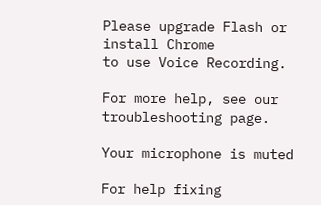Please upgrade Flash or install Chrome
to use Voice Recording.

For more help, see our troubleshooting page.

Your microphone is muted

For help fixing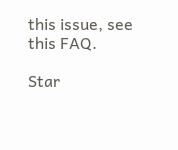this issue, see this FAQ.

Star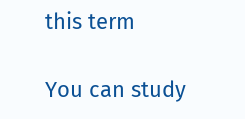this term

You can study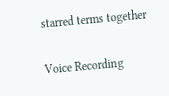starred terms together

Voice Recording